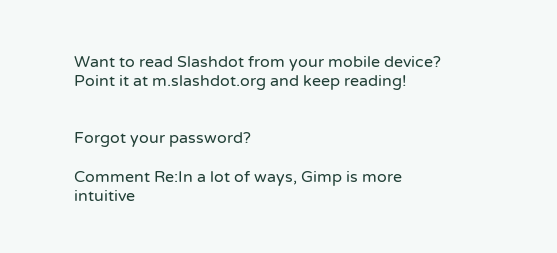Want to read Slashdot from your mobile device? Point it at m.slashdot.org and keep reading!


Forgot your password?

Comment Re:In a lot of ways, Gimp is more intuitive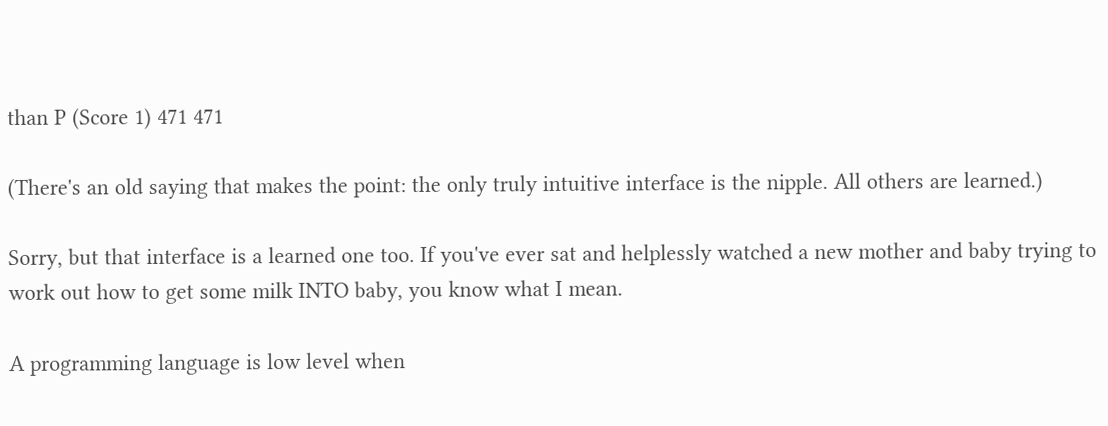than P (Score 1) 471 471

(There's an old saying that makes the point: the only truly intuitive interface is the nipple. All others are learned.)

Sorry, but that interface is a learned one too. If you've ever sat and helplessly watched a new mother and baby trying to work out how to get some milk INTO baby, you know what I mean.

A programming language is low level when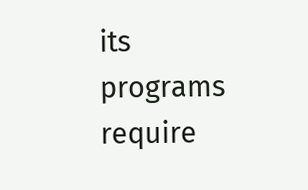its programs require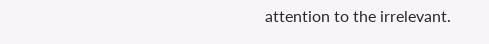attention to the irrelevant.